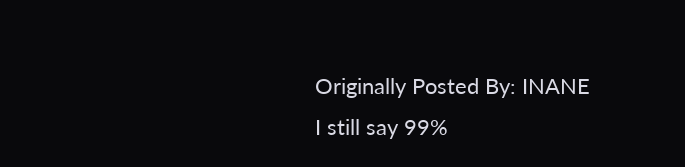Originally Posted By: INANE
I still say 99%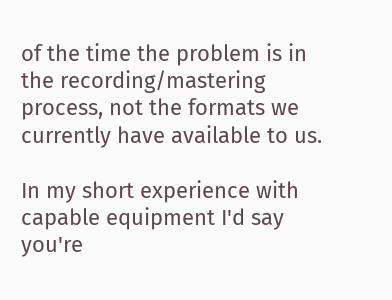of the time the problem is in the recording/mastering process, not the formats we currently have available to us.

In my short experience with capable equipment I'd say you're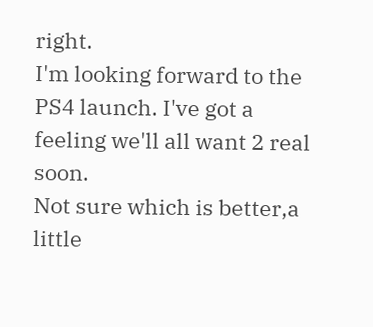right.
I'm looking forward to the PS4 launch. I've got a feeling we'll all want 2 real soon.
Not sure which is better,a little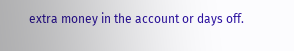extra money in the account or days off.